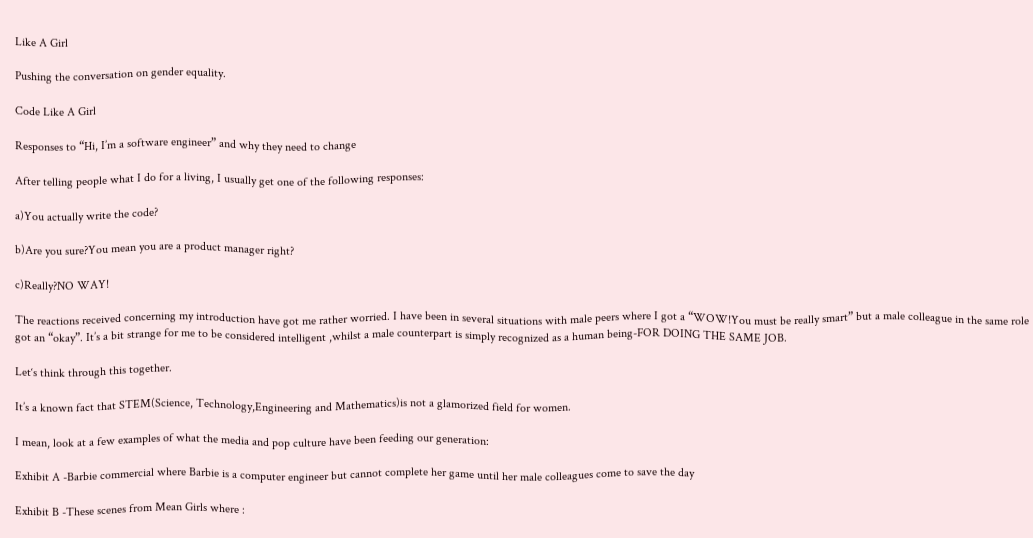Like A Girl

Pushing the conversation on gender equality.

Code Like A Girl

Responses to “Hi, I’m a software engineer” and why they need to change

After telling people what I do for a living, I usually get one of the following responses:

a)You actually write the code?

b)Are you sure?You mean you are a product manager right?

c)Really?NO WAY!

The reactions received concerning my introduction have got me rather worried. I have been in several situations with male peers where I got a “WOW!You must be really smart” but a male colleague in the same role got an “okay”. It’s a bit strange for me to be considered intelligent ,whilst a male counterpart is simply recognized as a human being-FOR DOING THE SAME JOB.

Let‘s think through this together.

It’s a known fact that STEM(Science, Technology,Engineering and Mathematics)is not a glamorized field for women.

I mean, look at a few examples of what the media and pop culture have been feeding our generation:

Exhibit A -Barbie commercial where Barbie is a computer engineer but cannot complete her game until her male colleagues come to save the day

Exhibit B -These scenes from Mean Girls where :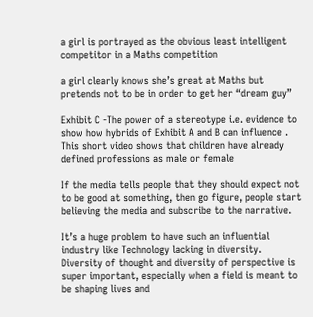a girl is portrayed as the obvious least intelligent competitor in a Maths competition

a girl clearly knows she’s great at Maths but pretends not to be in order to get her “dream guy”

Exhibit C -The power of a stereotype i.e. evidence to show how hybrids of Exhibit A and B can influence . This short video shows that children have already defined professions as male or female

If the media tells people that they should expect not to be good at something, then go figure, people start believing the media and subscribe to the narrative.

It’s a huge problem to have such an influential industry like Technology lacking in diversity. Diversity of thought and diversity of perspective is super important, especially when a field is meant to be shaping lives and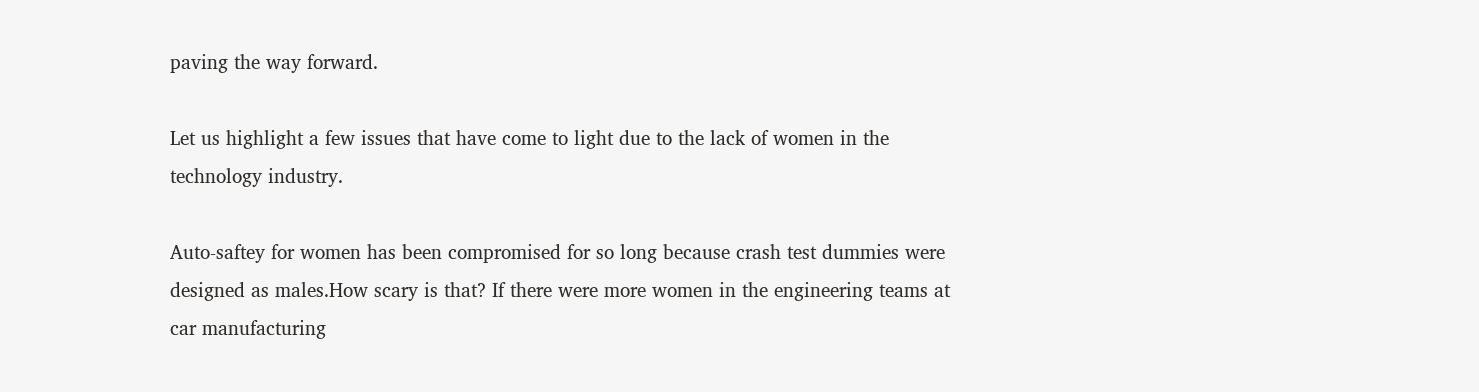paving the way forward.

Let us highlight a few issues that have come to light due to the lack of women in the technology industry.

Auto-saftey for women has been compromised for so long because crash test dummies were designed as males.How scary is that? If there were more women in the engineering teams at car manufacturing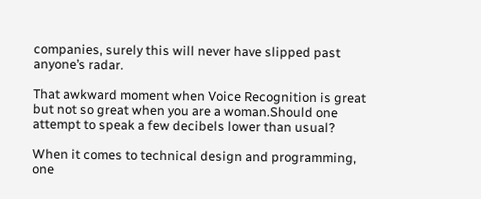companies, surely this will never have slipped past anyone’s radar.

That awkward moment when Voice Recognition is great but not so great when you are a woman.Should one attempt to speak a few decibels lower than usual?

When it comes to technical design and programming, one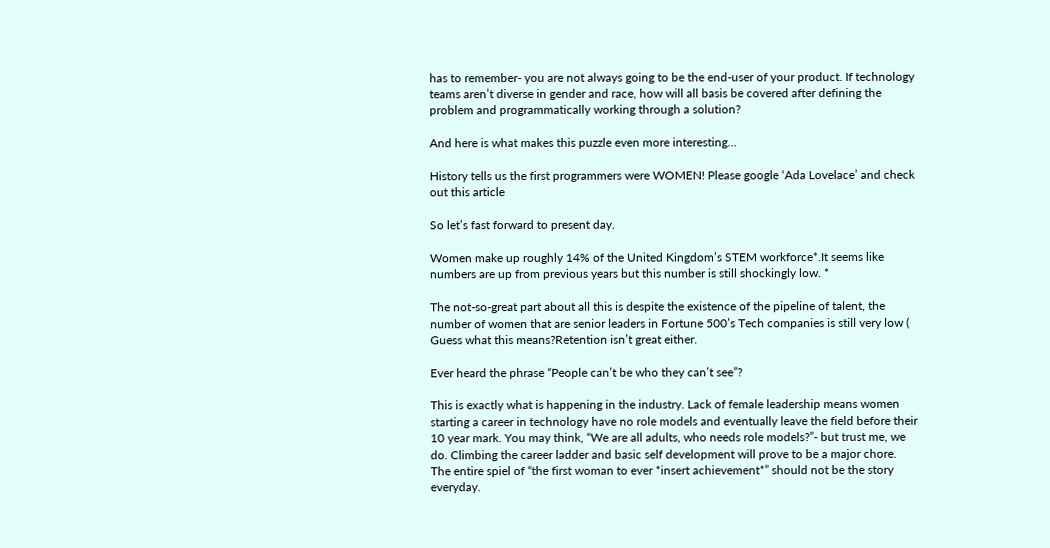has to remember- you are not always going to be the end-user of your product. If technology teams aren’t diverse in gender and race, how will all basis be covered after defining the problem and programmatically working through a solution?

And here is what makes this puzzle even more interesting…

History tells us the first programmers were WOMEN! Please google ‘Ada Lovelace’ and check out this article

So let’s fast forward to present day.

Women make up roughly 14% of the United Kingdom’s STEM workforce*.It seems like numbers are up from previous years but this number is still shockingly low. *

The not-so-great part about all this is despite the existence of the pipeline of talent, the number of women that are senior leaders in Fortune 500’s Tech companies is still very low ( Guess what this means?Retention isn’t great either.

Ever heard the phrase “People can’t be who they can’t see”?

This is exactly what is happening in the industry. Lack of female leadership means women starting a career in technology have no role models and eventually leave the field before their 10 year mark. You may think, “We are all adults, who needs role models?”- but trust me, we do. Climbing the career ladder and basic self development will prove to be a major chore. The entire spiel of “the first woman to ever *insert achievement*” should not be the story everyday.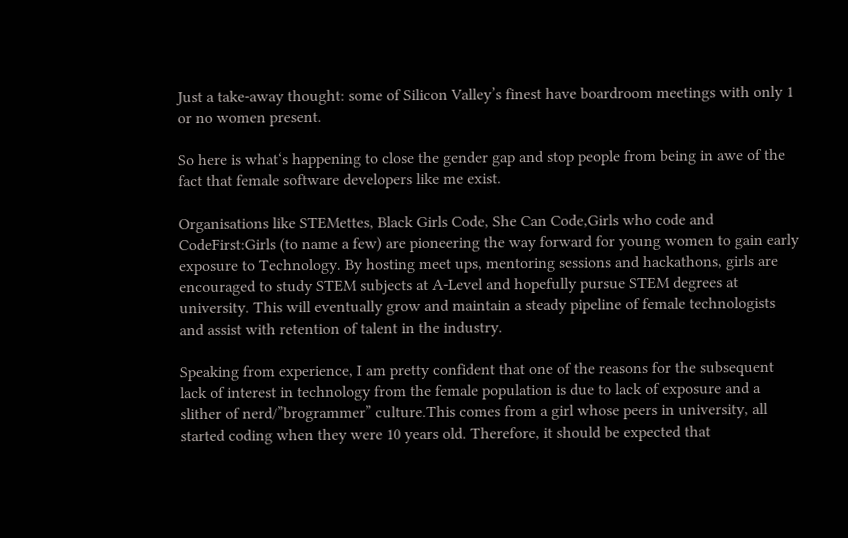Just a take-away thought: some of Silicon Valley’s finest have boardroom meetings with only 1 or no women present.

So here is what‘s happening to close the gender gap and stop people from being in awe of the fact that female software developers like me exist.

Organisations like STEMettes, Black Girls Code, She Can Code,Girls who code and CodeFirst:Girls (to name a few) are pioneering the way forward for young women to gain early exposure to Technology. By hosting meet ups, mentoring sessions and hackathons, girls are encouraged to study STEM subjects at A-Level and hopefully pursue STEM degrees at university. This will eventually grow and maintain a steady pipeline of female technologists and assist with retention of talent in the industry.

Speaking from experience, I am pretty confident that one of the reasons for the subsequent lack of interest in technology from the female population is due to lack of exposure and a slither of nerd/”brogrammer” culture.This comes from a girl whose peers in university, all started coding when they were 10 years old. Therefore, it should be expected that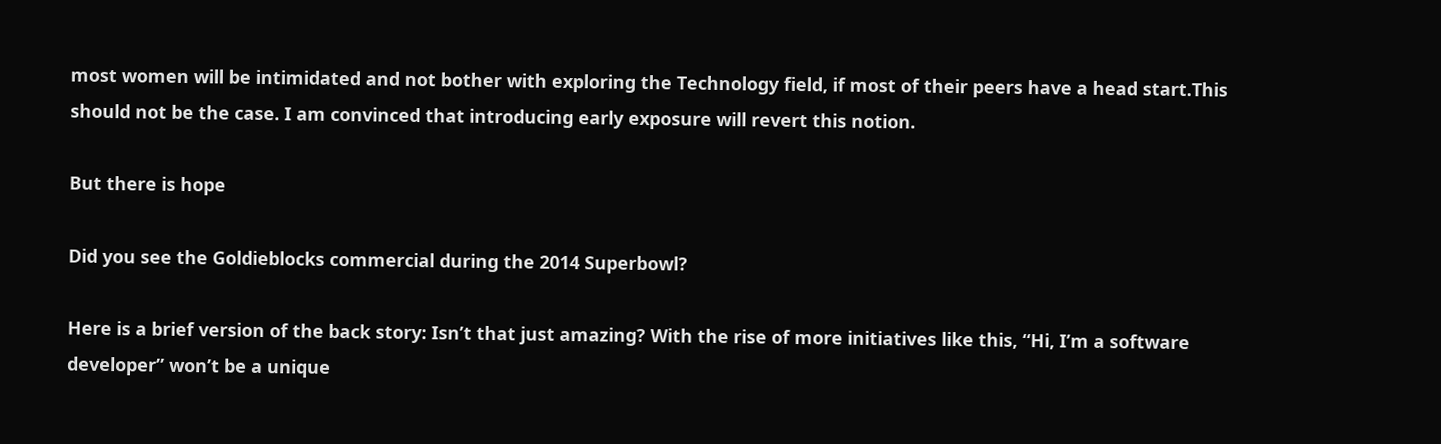most women will be intimidated and not bother with exploring the Technology field, if most of their peers have a head start.This should not be the case. I am convinced that introducing early exposure will revert this notion.

But there is hope

Did you see the Goldieblocks commercial during the 2014 Superbowl?

Here is a brief version of the back story: Isn’t that just amazing? With the rise of more initiatives like this, “Hi, I’m a software developer” won’t be a unique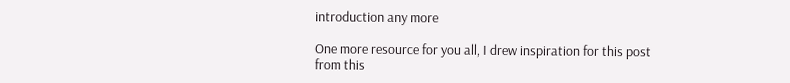introduction any more

One more resource for you all, I drew inspiration for this post from this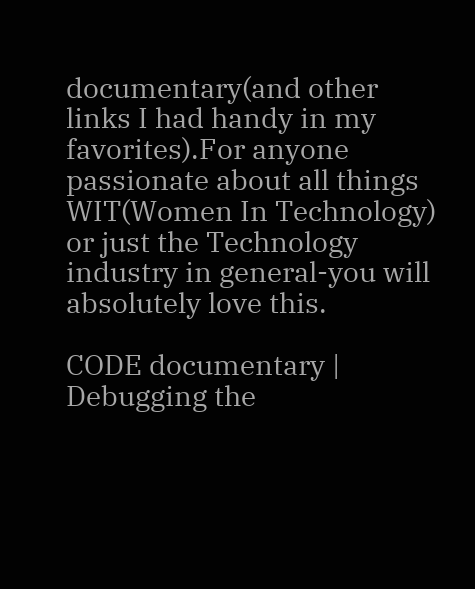documentary(and other links I had handy in my favorites).For anyone passionate about all things WIT(Women In Technology) or just the Technology industry in general-you will absolutely love this.

CODE documentary | Debugging the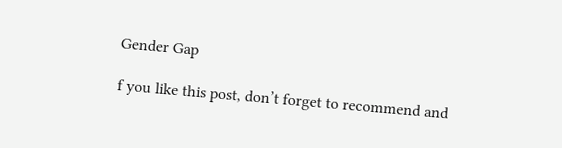Gender Gap

f you like this post, don’t forget to recommend and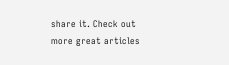share it. Check out more great articles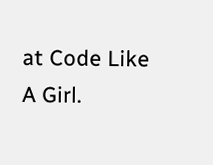at Code Like A Girl.